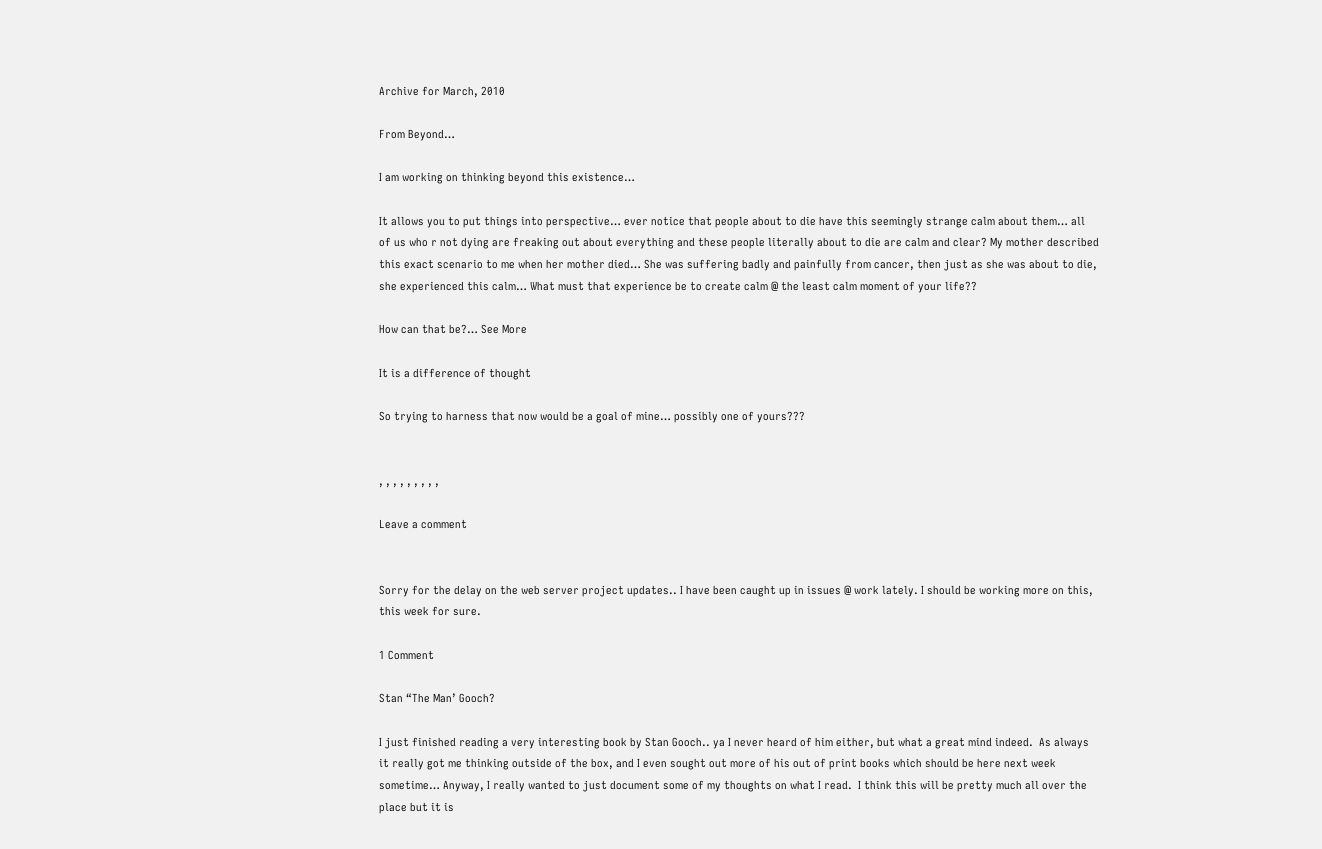Archive for March, 2010

From Beyond…

I am working on thinking beyond this existence…

It allows you to put things into perspective… ever notice that people about to die have this seemingly strange calm about them… all of us who r not dying are freaking out about everything and these people literally about to die are calm and clear? My mother described this exact scenario to me when her mother died… She was suffering badly and painfully from cancer, then just as she was about to die, she experienced this calm… What must that experience be to create calm @ the least calm moment of your life??

How can that be?… See More

It is a difference of thought

So trying to harness that now would be a goal of mine… possibly one of yours???


, , , , , , , , ,

Leave a comment


Sorry for the delay on the web server project updates.. I have been caught up in issues @ work lately. I should be working more on this, this week for sure.

1 Comment

Stan “The Man’ Gooch?

I just finished reading a very interesting book by Stan Gooch.. ya I never heard of him either, but what a great mind indeed.  As always it really got me thinking outside of the box, and I even sought out more of his out of print books which should be here next week sometime… Anyway, I really wanted to just document some of my thoughts on what I read.  I think this will be pretty much all over the place but it is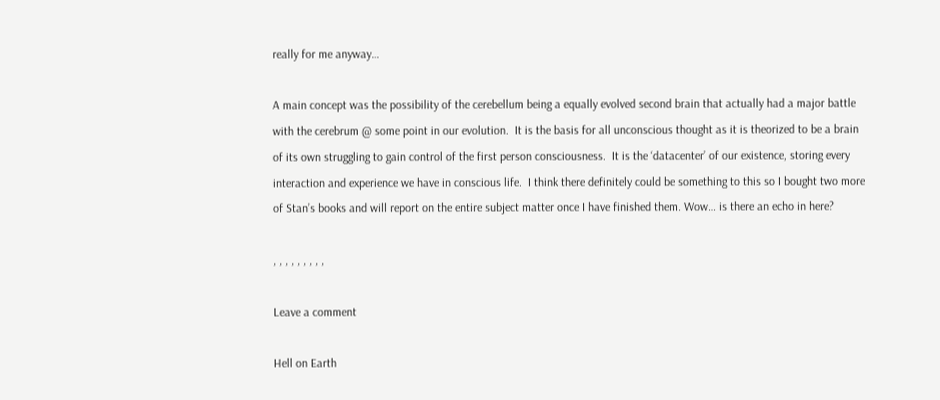really for me anyway…

A main concept was the possibility of the cerebellum being a equally evolved second brain that actually had a major battle with the cerebrum @ some point in our evolution.  It is the basis for all unconscious thought as it is theorized to be a brain of its own struggling to gain control of the first person consciousness.  It is the ‘datacenter’ of our existence, storing every interaction and experience we have in conscious life.  I think there definitely could be something to this so I bought two more of Stan’s books and will report on the entire subject matter once I have finished them. Wow… is there an echo in here?

, , , , , , , , ,

Leave a comment

Hell on Earth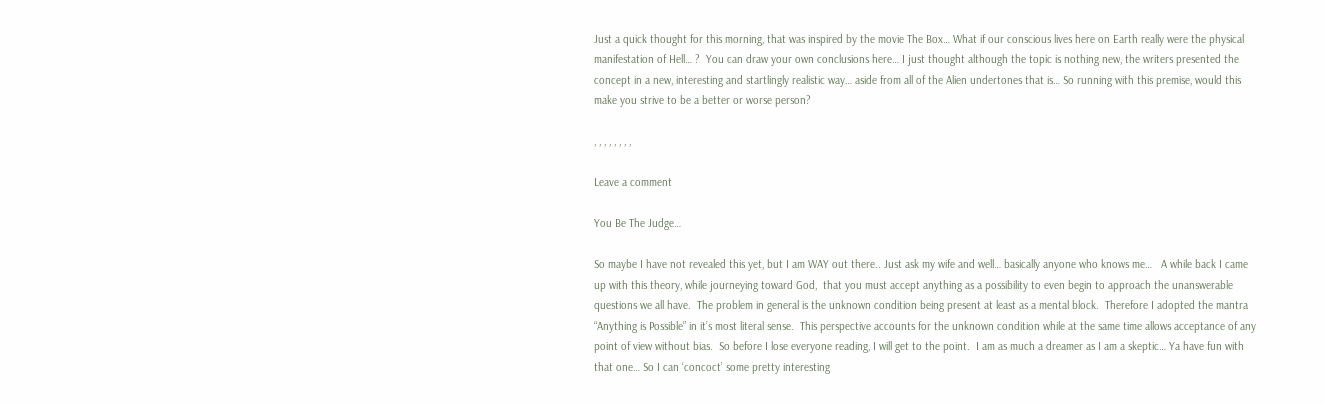Just a quick thought for this morning, that was inspired by the movie The Box… What if our conscious lives here on Earth really were the physical manifestation of Hell… ?  You can draw your own conclusions here… I just thought although the topic is nothing new, the writers presented the concept in a new, interesting and startlingly realistic way… aside from all of the Alien undertones that is… So running with this premise, would this make you strive to be a better or worse person?

, , , , , , , ,

Leave a comment

You Be The Judge…

So maybe I have not revealed this yet, but I am WAY out there.. Just ask my wife and well… basically anyone who knows me…   A while back I came up with this theory, while journeying toward God,  that you must accept anything as a possibility to even begin to approach the unanswerable questions we all have.  The problem in general is the unknown condition being present at least as a mental block.  Therefore I adopted the mantra “Anything is Possible” in it’s most literal sense.  This perspective accounts for the unknown condition while at the same time allows acceptance of any point of view without bias.  So before I lose everyone reading, I will get to the point.  I am as much a dreamer as I am a skeptic… Ya have fun with that one… So I can ‘concoct’ some pretty interesting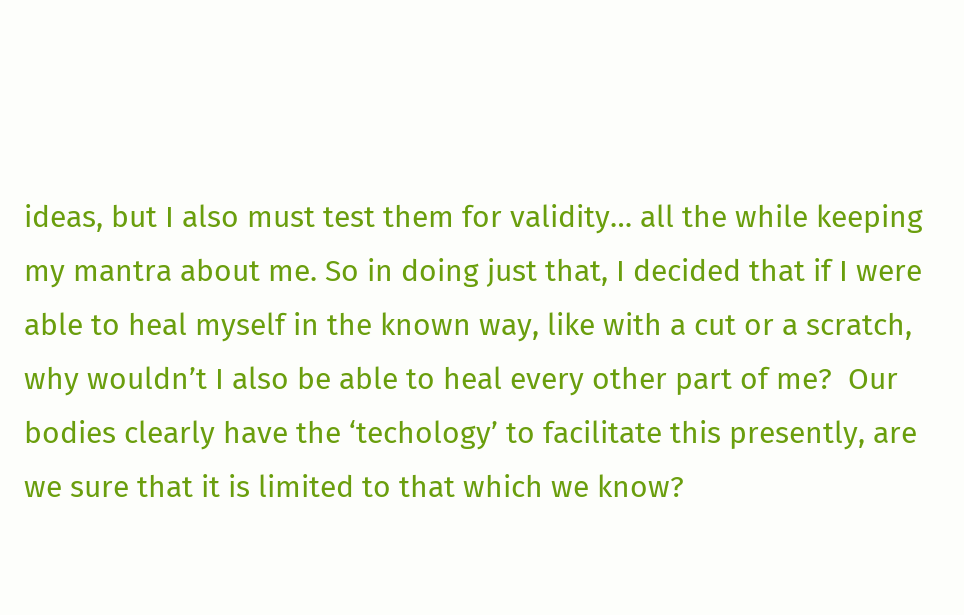ideas, but I also must test them for validity… all the while keeping my mantra about me. So in doing just that, I decided that if I were able to heal myself in the known way, like with a cut or a scratch, why wouldn’t I also be able to heal every other part of me?  Our bodies clearly have the ‘techology’ to facilitate this presently, are we sure that it is limited to that which we know?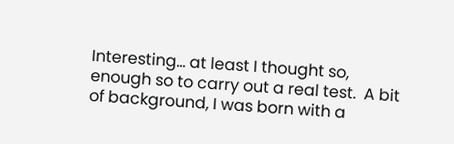Interesting… at least I thought so, enough so to carry out a real test.  A bit of background, I was born with a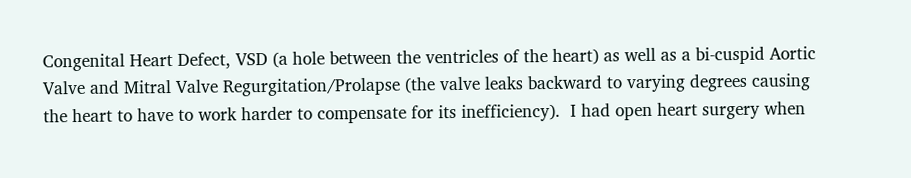Congenital Heart Defect, VSD (a hole between the ventricles of the heart) as well as a bi-cuspid Aortic Valve and Mitral Valve Regurgitation/Prolapse (the valve leaks backward to varying degrees causing the heart to have to work harder to compensate for its inefficiency).  I had open heart surgery when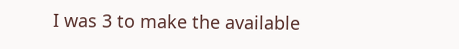I was 3 to make the available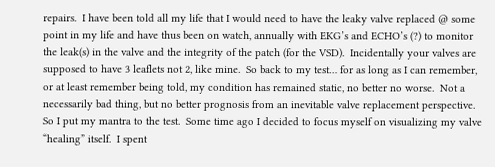repairs.  I have been told all my life that I would need to have the leaky valve replaced @ some point in my life and have thus been on watch, annually with EKG’s and ECHO’s (?) to monitor the leak(s) in the valve and the integrity of the patch (for the VSD).  Incidentally your valves are supposed to have 3 leaflets not 2, like mine.  So back to my test… for as long as I can remember, or at least remember being told, my condition has remained static, no better no worse.  Not a necessarily bad thing, but no better prognosis from an inevitable valve replacement perspective.  So I put my mantra to the test.  Some time ago I decided to focus myself on visualizing my valve “healing” itself.  I spent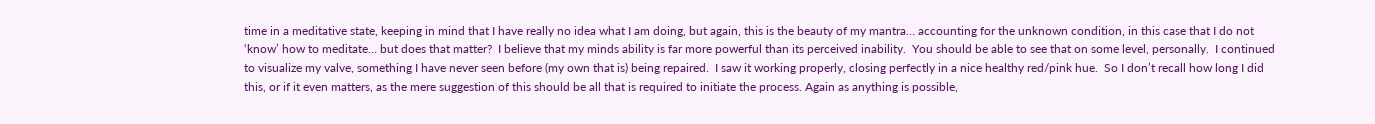time in a meditative state, keeping in mind that I have really no idea what I am doing, but again, this is the beauty of my mantra… accounting for the unknown condition, in this case that I do not ‘know’ how to meditate… but does that matter?  I believe that my minds ability is far more powerful than its perceived inability.  You should be able to see that on some level, personally.  I continued to visualize my valve, something I have never seen before (my own that is) being repaired.  I saw it working properly, closing perfectly in a nice healthy red/pink hue.  So I don’t recall how long I did this, or if it even matters, as the mere suggestion of this should be all that is required to initiate the process. Again as anything is possible,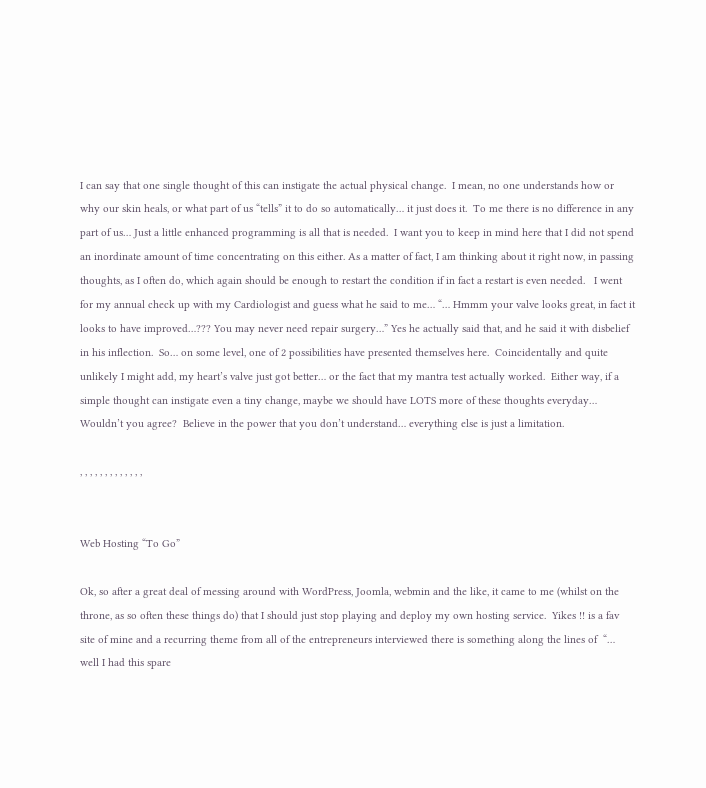I can say that one single thought of this can instigate the actual physical change.  I mean, no one understands how or why our skin heals, or what part of us “tells” it to do so automatically… it just does it.  To me there is no difference in any part of us… Just a little enhanced programming is all that is needed.  I want you to keep in mind here that I did not spend an inordinate amount of time concentrating on this either. As a matter of fact, I am thinking about it right now, in passing thoughts, as I often do, which again should be enough to restart the condition if in fact a restart is even needed.   I went for my annual check up with my Cardiologist and guess what he said to me… “… Hmmm your valve looks great, in fact it looks to have improved…??? You may never need repair surgery…” Yes he actually said that, and he said it with disbelief in his inflection.  So… on some level, one of 2 possibilities have presented themselves here.  Coincidentally and quite unlikely I might add, my heart’s valve just got better… or the fact that my mantra test actually worked.  Either way, if a simple thought can instigate even a tiny change, maybe we should have LOTS more of these thoughts everyday… Wouldn’t you agree?  Believe in the power that you don’t understand… everything else is just a limitation.

, , , , , , , , , , , , ,


Web Hosting “To Go”

Ok, so after a great deal of messing around with WordPress, Joomla, webmin and the like, it came to me (whilst on the throne, as so often these things do) that I should just stop playing and deploy my own hosting service.  Yikes !! is a fav site of mine and a recurring theme from all of the entrepreneurs interviewed there is something along the lines of  “… well I had this spare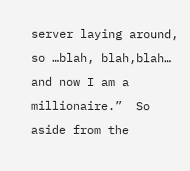server laying around, so …blah, blah,blah… and now I am a millionaire.”  So aside from the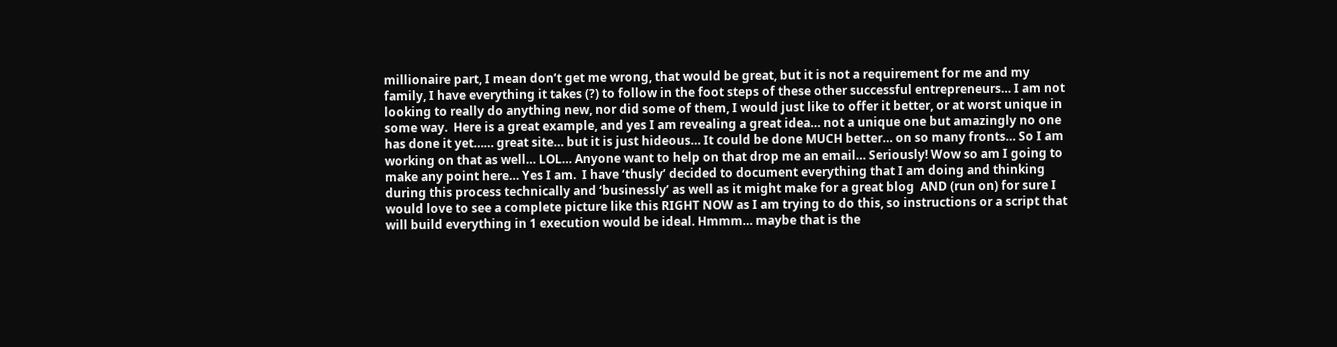millionaire part, I mean don’t get me wrong, that would be great, but it is not a requirement for me and my family, I have everything it takes (?) to follow in the foot steps of these other successful entrepreneurs… I am not looking to really do anything new, nor did some of them, I would just like to offer it better, or at worst unique in some way.  Here is a great example, and yes I am revealing a great idea… not a unique one but amazingly no one has done it yet…… great site… but it is just hideous… It could be done MUCH better… on so many fronts… So I am working on that as well… LOL… Anyone want to help on that drop me an email… Seriously! Wow so am I going to make any point here… Yes I am.  I have ‘thusly’ decided to document everything that I am doing and thinking during this process technically and ‘businessly’ as well as it might make for a great blog  AND (run on) for sure I would love to see a complete picture like this RIGHT NOW as I am trying to do this, so instructions or a script that will build everything in 1 execution would be ideal. Hmmm… maybe that is the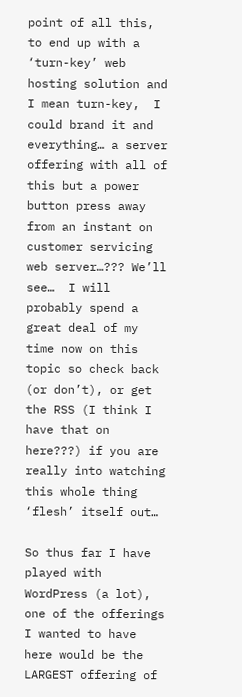point of all this, to end up with a ‘turn-key’ web hosting solution and I mean turn-key,  I could brand it and everything… a server offering with all of this but a power button press away from an instant on customer servicing web server…??? We’ll see…  I will probably spend a great deal of my time now on this topic so check back (or don’t), or get the RSS (I think I have that on here???) if you are really into watching this whole thing ‘flesh’ itself out…

So thus far I have played with WordPress (a lot), one of the offerings I wanted to have here would be the LARGEST offering of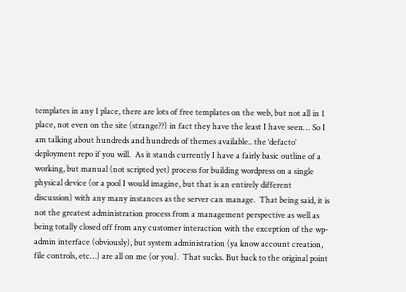templates in any 1 place, there are lots of free templates on the web, but not all in 1 place, not even on the site (strange??) in fact they have the least I have seen… So I am talking about hundreds and hundreds of themes available.. the ‘defacto’ deployment repo if you will.  As it stands currently I have a fairly basic outline of a working, but manual (not scripted yet) process for building wordpress on a single physical device (or a pool I would imagine, but that is an entirely different discussion) with any many instances as the server can manage.  That being said, it is not the greatest administration process from a management perspective as well as being totally closed off from any customer interaction with the exception of the wp-admin interface (obviously), but system administration (ya know account creation, file controls, etc…) are all on me (or you).  That sucks. But back to the original point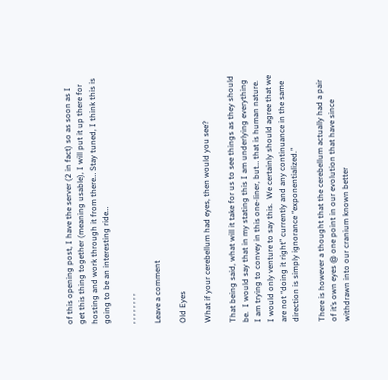of this opening post, I have the server (2 in fact) so as soon as I get this thing together (meaning usable), I will put it up there for hosting and work through it from there… Stay tuned, I think this is going to be an interesting ride…

, , , , , , , ,

Leave a comment

Old Eyes

What if your cerebellum had eyes, then would you see?

That being said, what will it take for us to see things as they should be.  I would say that in my stating this I am underlying everything I am trying to convey in this one-liner, but… that is human nature.  I would only venture to say this.  We certainly should agree that we are not “doing it right” currently and any continuance in the same direction is simply ignorance “exponentialized.”

There is however a thought that the cerebellum actually had a pair of it’s own eyes @ one point in our evolution that have since withdrawn into our cranium known better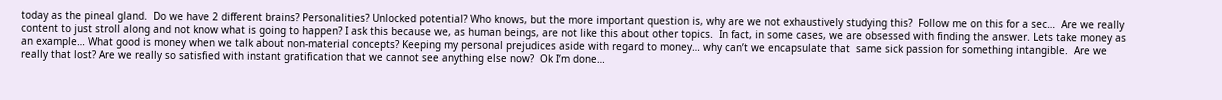today as the pineal gland.  Do we have 2 different brains? Personalities? Unlocked potential? Who knows, but the more important question is, why are we not exhaustively studying this?  Follow me on this for a sec…  Are we really content to just stroll along and not know what is going to happen? I ask this because we, as human beings, are not like this about other topics.  In fact, in some cases, we are obsessed with finding the answer. Lets take money as an example… What good is money when we talk about non-material concepts? Keeping my personal prejudices aside with regard to money… why can’t we encapsulate that  same sick passion for something intangible.  Are we really that lost? Are we really so satisfied with instant gratification that we cannot see anything else now?  Ok I’m done…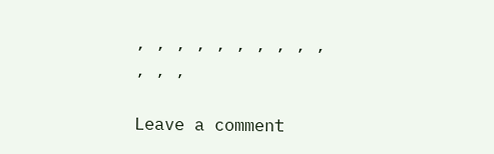, , , , , , , , , , , , ,

Leave a comment